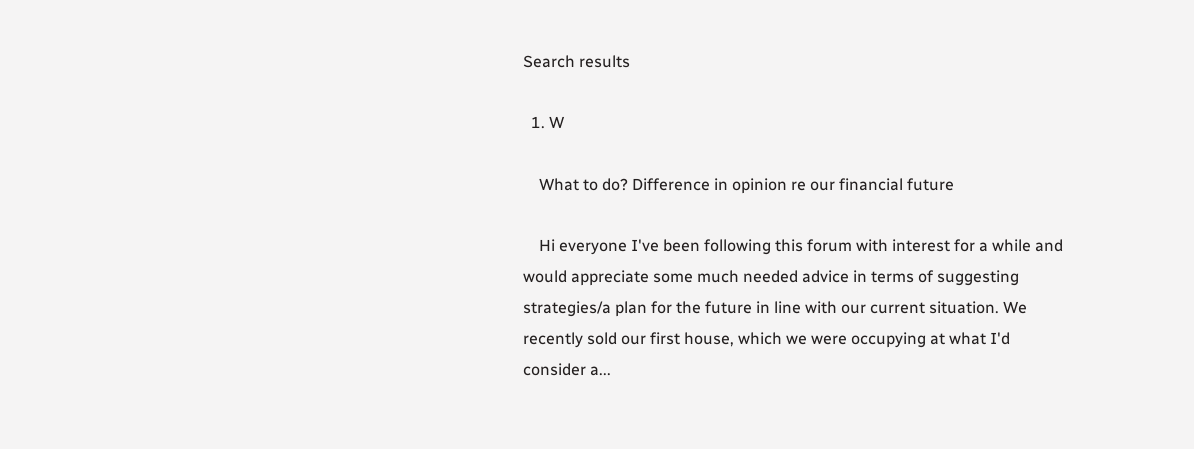Search results

  1. W

    What to do? Difference in opinion re our financial future

    Hi everyone I've been following this forum with interest for a while and would appreciate some much needed advice in terms of suggesting strategies/a plan for the future in line with our current situation. We recently sold our first house, which we were occupying at what I'd consider a...